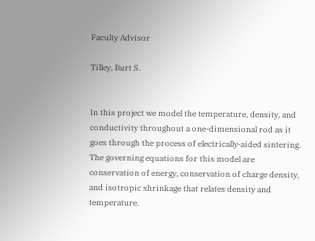Faculty Advisor

Tilley, Burt S.


In this project we model the temperature, density, and conductivity throughout a one-dimensional rod as it goes through the process of electrically-aided sintering. The governing equations for this model are conservation of energy, conservation of charge density, and isotropic shrinkage that relates density and temperature.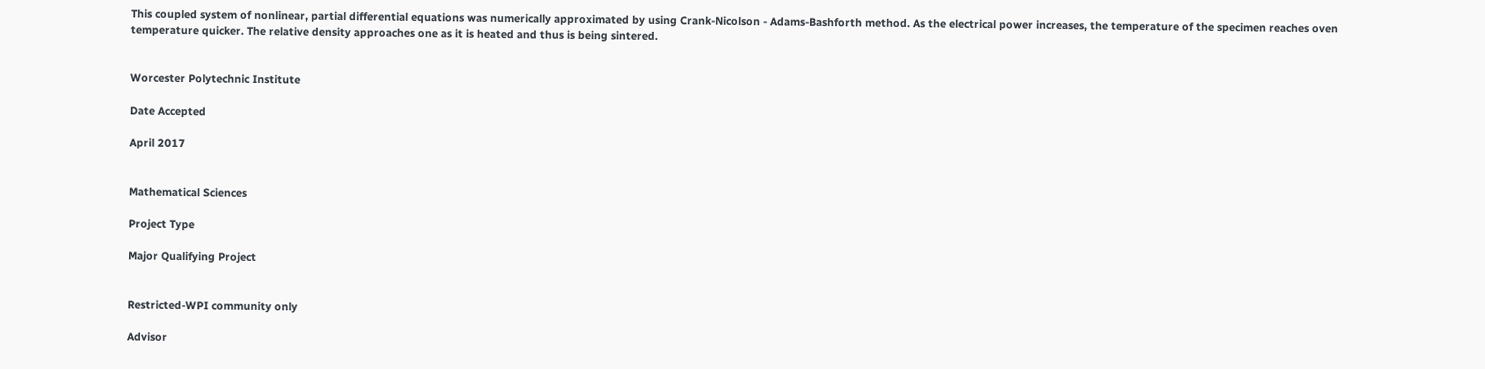This coupled system of nonlinear, partial differential equations was numerically approximated by using Crank-Nicolson - Adams-Bashforth method. As the electrical power increases, the temperature of the specimen reaches oven temperature quicker. The relative density approaches one as it is heated and thus is being sintered.


Worcester Polytechnic Institute

Date Accepted

April 2017


Mathematical Sciences

Project Type

Major Qualifying Project


Restricted-WPI community only

Advisor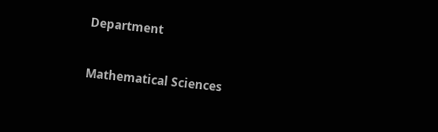Department

Mathematical Sciences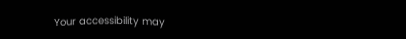Your accessibility may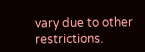vary due to other restrictions.